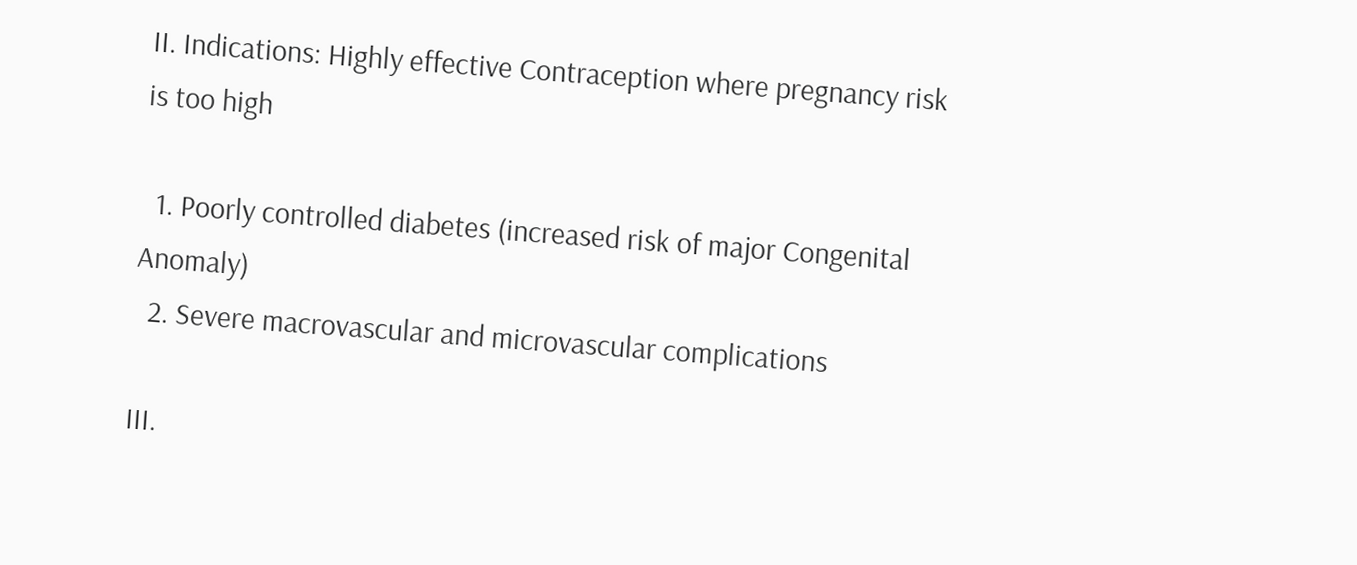II. Indications: Highly effective Contraception where pregnancy risk is too high

  1. Poorly controlled diabetes (increased risk of major Congenital Anomaly)
  2. Severe macrovascular and microvascular complications

III.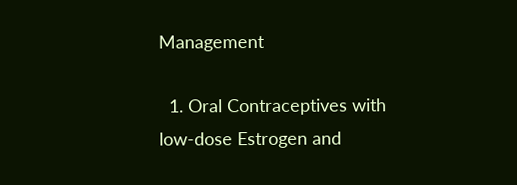Management

  1. Oral Contraceptives with low-dose Estrogen and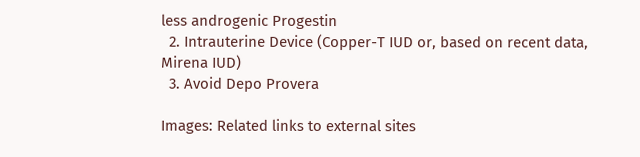less androgenic Progestin
  2. Intrauterine Device (Copper-T IUD or, based on recent data, Mirena IUD)
  3. Avoid Depo Provera

Images: Related links to external sites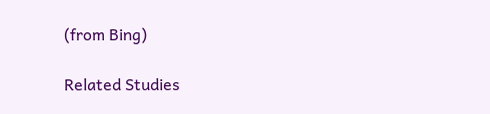(from Bing)

Related Studies